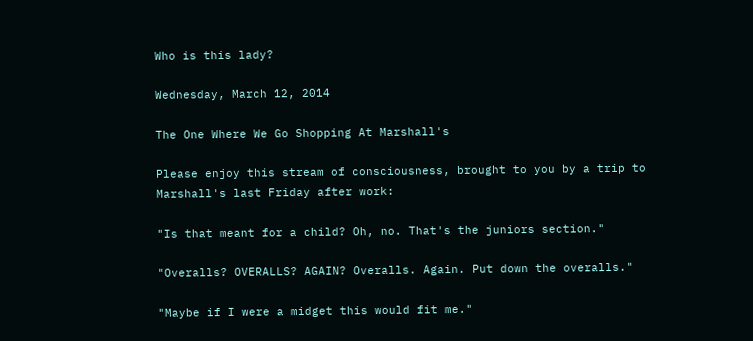Who is this lady?

Wednesday, March 12, 2014

The One Where We Go Shopping At Marshall's

Please enjoy this stream of consciousness, brought to you by a trip to Marshall's last Friday after work:

"Is that meant for a child? Oh, no. That's the juniors section."

"Overalls? OVERALLS? AGAIN? Overalls. Again. Put down the overalls."

"Maybe if I were a midget this would fit me."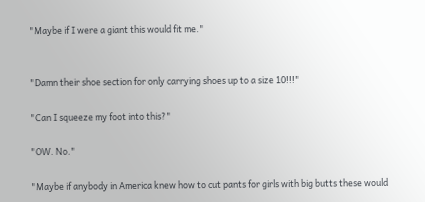"Maybe if I were a giant this would fit me."


"Damn their shoe section for only carrying shoes up to a size 10!!!"

"Can I squeeze my foot into this?"

"OW. No."

"Maybe if anybody in America knew how to cut pants for girls with big butts these would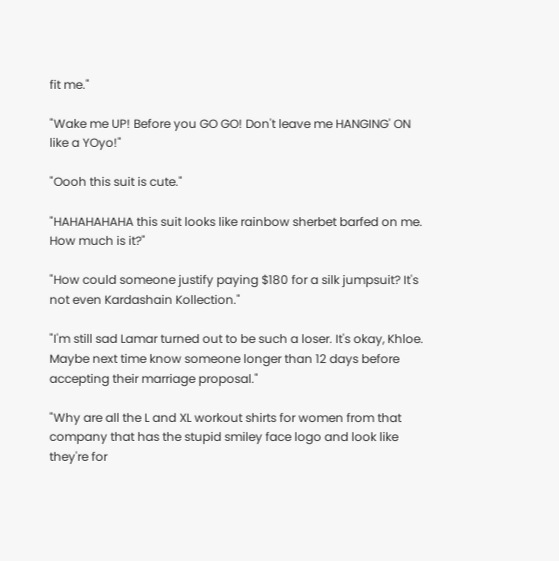fit me."

"Wake me UP! Before you GO GO! Don't leave me HANGING' ON like a YOyo!"

"Oooh this suit is cute."

"HAHAHAHAHA this suit looks like rainbow sherbet barfed on me. How much is it?"

"How could someone justify paying $180 for a silk jumpsuit? It's not even Kardashain Kollection."

"I'm still sad Lamar turned out to be such a loser. It's okay, Khloe. Maybe next time know someone longer than 12 days before accepting their marriage proposal."

"Why are all the L and XL workout shirts for women from that company that has the stupid smiley face logo and look like they're for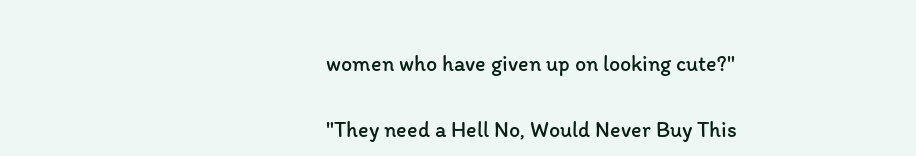women who have given up on looking cute?"

"They need a Hell No, Would Never Buy This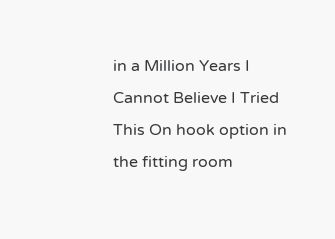in a Million Years I Cannot Believe I Tried This On hook option in the fitting room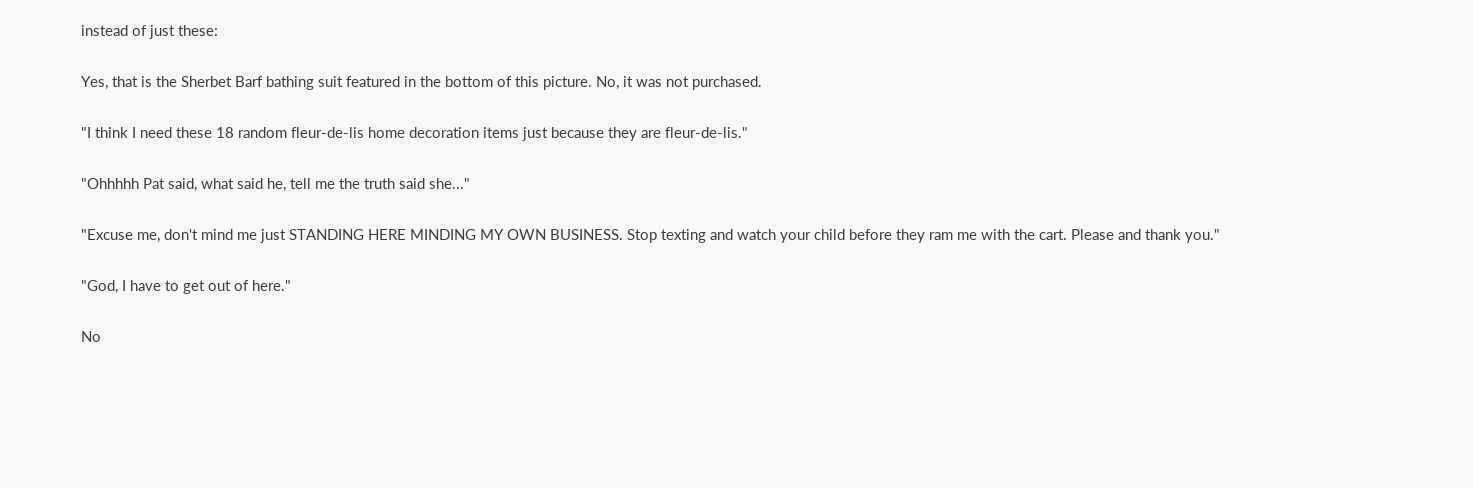instead of just these:

Yes, that is the Sherbet Barf bathing suit featured in the bottom of this picture. No, it was not purchased.

"I think I need these 18 random fleur-de-lis home decoration items just because they are fleur-de-lis."

"Ohhhhh Pat said, what said he, tell me the truth said she..."

"Excuse me, don't mind me just STANDING HERE MINDING MY OWN BUSINESS. Stop texting and watch your child before they ram me with the cart. Please and thank you."

"God, I have to get out of here."

No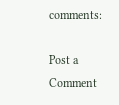comments:

Post a Comment